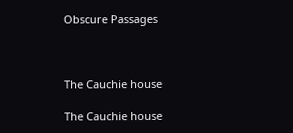Obscure Passages



The Cauchie house

The Cauchie house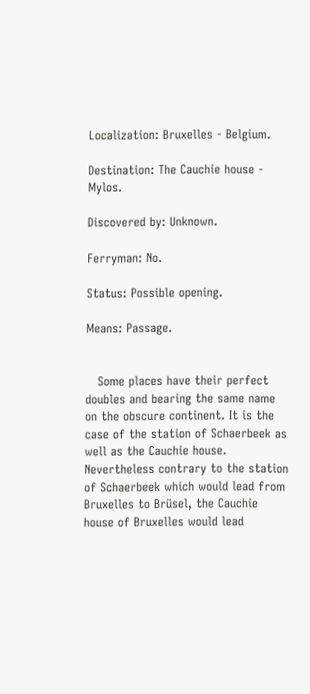Localization: Bruxelles - Belgium.

Destination: The Cauchie house - Mylos.

Discovered by: Unknown.

Ferryman: No.

Status: Possible opening.

Means: Passage.


   Some places have their perfect doubles and bearing the same name on the obscure continent. It is the case of the station of Schaerbeek as well as the Cauchie house. Nevertheless contrary to the station of Schaerbeek which would lead from Bruxelles to Brüsel, the Cauchie house of Bruxelles would lead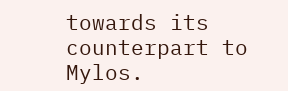towards its counterpart to Mylos.